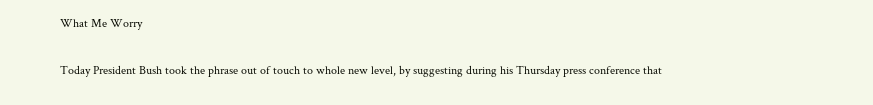What Me Worry

Today President Bush took the phrase out of touch to whole new level, by suggesting during his Thursday press conference that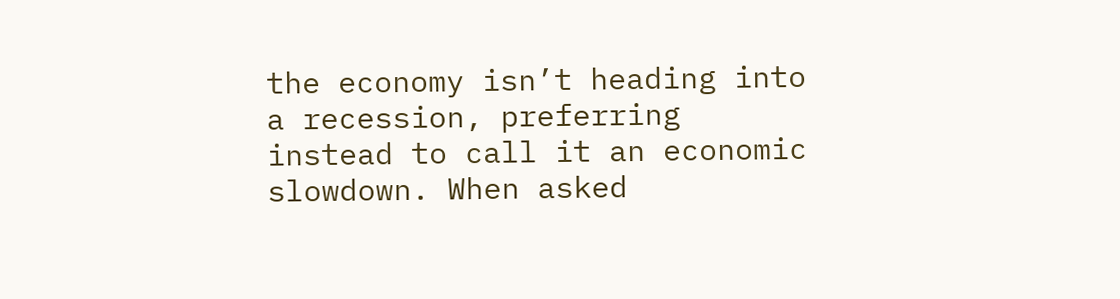the economy isn’t heading into a recession, preferring instead to call it an economic slowdown. When asked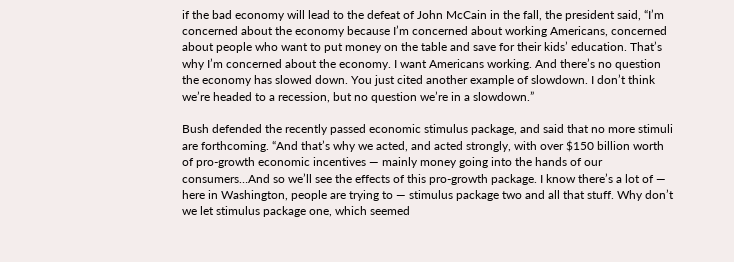if the bad economy will lead to the defeat of John McCain in the fall, the president said, “I’m concerned about the economy because I’m concerned about working Americans, concerned about people who want to put money on the table and save for their kids’ education. That’s why I’m concerned about the economy. I want Americans working. And there’s no question the economy has slowed down. You just cited another example of slowdown. I don’t think we’re headed to a recession, but no question we’re in a slowdown.”

Bush defended the recently passed economic stimulus package, and said that no more stimuli are forthcoming. “And that’s why we acted, and acted strongly, with over $150 billion worth of pro-growth economic incentives — mainly money going into the hands of our consumers…And so we’ll see the effects of this pro-growth package. I know there’s a lot of — here in Washington, people are trying to — stimulus package two and all that stuff. Why don’t we let stimulus package one, which seemed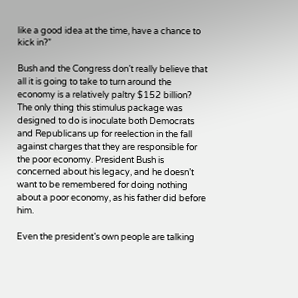like a good idea at the time, have a chance to kick in?”

Bush and the Congress don’t really believe that all it is going to take to turn around the economy is a relatively paltry $152 billion? The only thing this stimulus package was designed to do is inoculate both Democrats and Republicans up for reelection in the fall against charges that they are responsible for the poor economy. President Bush is concerned about his legacy, and he doesn’t want to be remembered for doing nothing about a poor economy, as his father did before him.

Even the president’s own people are talking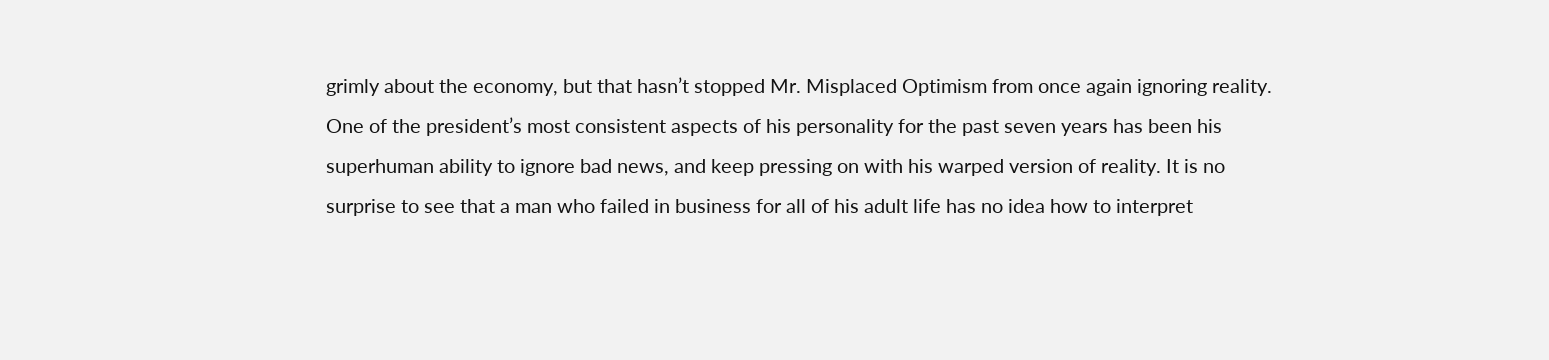grimly about the economy, but that hasn’t stopped Mr. Misplaced Optimism from once again ignoring reality. One of the president’s most consistent aspects of his personality for the past seven years has been his superhuman ability to ignore bad news, and keep pressing on with his warped version of reality. It is no surprise to see that a man who failed in business for all of his adult life has no idea how to interpret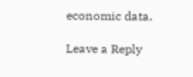economic data.

Leave a Reply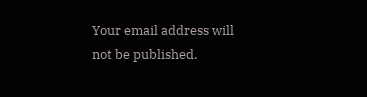Your email address will not be published.